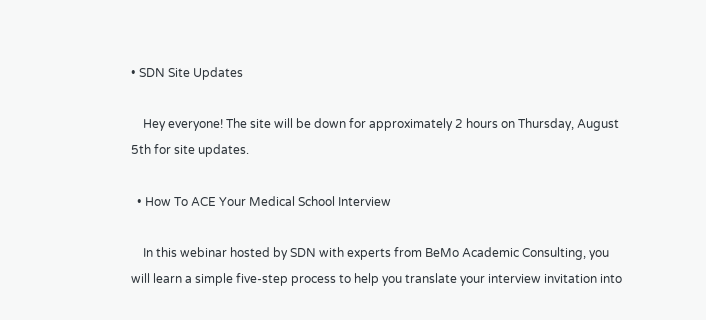• SDN Site Updates

    Hey everyone! The site will be down for approximately 2 hours on Thursday, August 5th for site updates.

  • How To ACE Your Medical School Interview

    In this webinar hosted by SDN with experts from BeMo Academic Consulting, you will learn a simple five-step process to help you translate your interview invitation into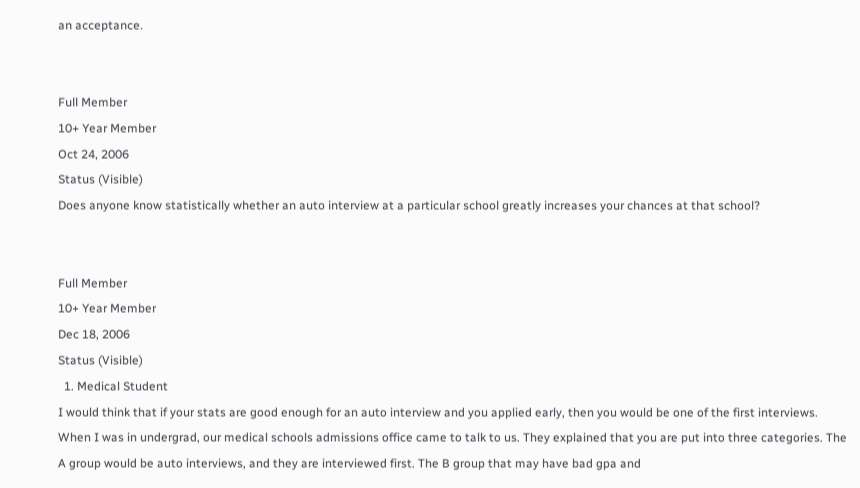an acceptance.


Full Member
10+ Year Member
Oct 24, 2006
Status (Visible)
Does anyone know statistically whether an auto interview at a particular school greatly increases your chances at that school?


Full Member
10+ Year Member
Dec 18, 2006
Status (Visible)
  1. Medical Student
I would think that if your stats are good enough for an auto interview and you applied early, then you would be one of the first interviews. When I was in undergrad, our medical schools admissions office came to talk to us. They explained that you are put into three categories. The A group would be auto interviews, and they are interviewed first. The B group that may have bad gpa and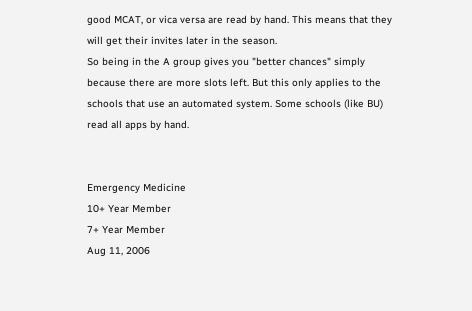good MCAT, or vica versa are read by hand. This means that they will get their invites later in the season.
So being in the A group gives you "better chances" simply because there are more slots left. But this only applies to the schools that use an automated system. Some schools (like BU) read all apps by hand.


Emergency Medicine
10+ Year Member
7+ Year Member
Aug 11, 2006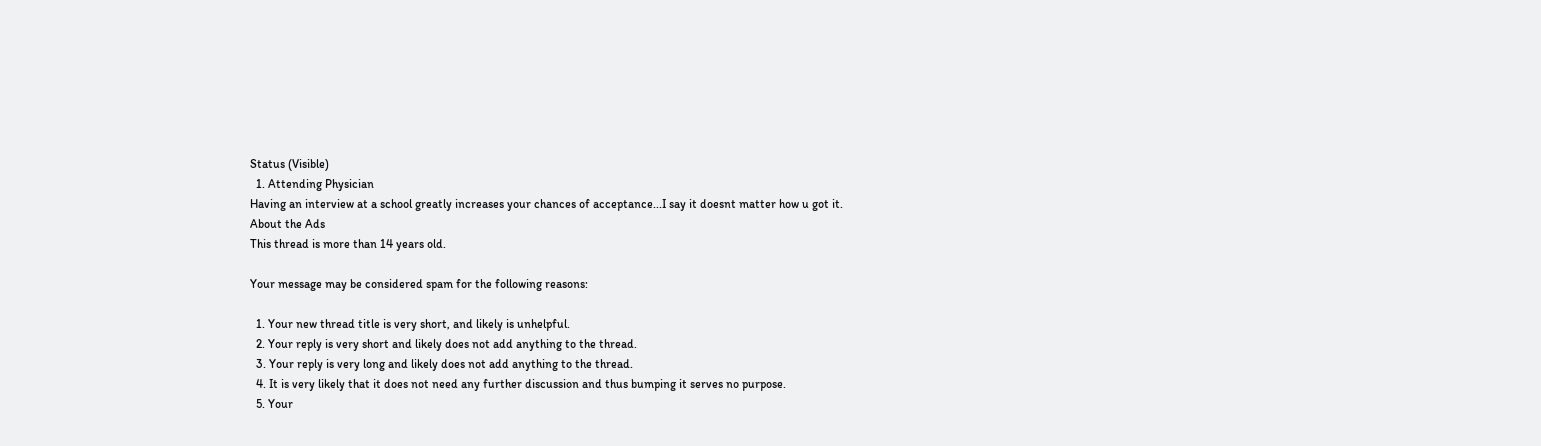Status (Visible)
  1. Attending Physician
Having an interview at a school greatly increases your chances of acceptance...I say it doesnt matter how u got it.
About the Ads
This thread is more than 14 years old.

Your message may be considered spam for the following reasons:

  1. Your new thread title is very short, and likely is unhelpful.
  2. Your reply is very short and likely does not add anything to the thread.
  3. Your reply is very long and likely does not add anything to the thread.
  4. It is very likely that it does not need any further discussion and thus bumping it serves no purpose.
  5. Your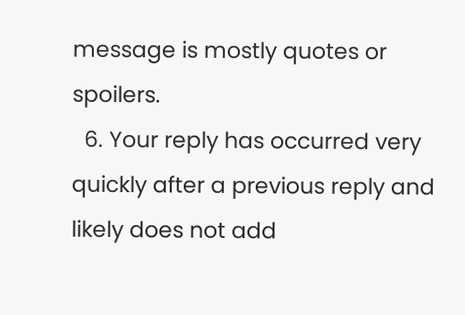message is mostly quotes or spoilers.
  6. Your reply has occurred very quickly after a previous reply and likely does not add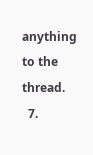anything to the thread.
  7.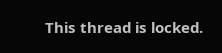This thread is locked.